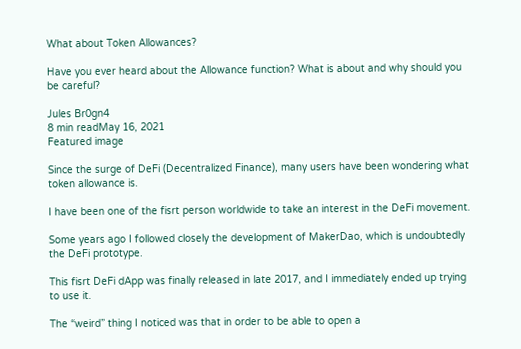What about Token Allowances?

Have you ever heard about the Allowance function? What is about and why should you be careful?

Jules Br0gn4
8 min readMay 16, 2021
Featured image

Since the surge of DeFi (Decentralized Finance), many users have been wondering what token allowance is.

I have been one of the fisrt person worldwide to take an interest in the DeFi movement.

Some years ago I followed closely the development of MakerDao, which is undoubtedly the DeFi prototype.

This fisrt DeFi dApp was finally released in late 2017, and I immediately ended up trying to use it.

The “weird” thing I noticed was that in order to be able to open a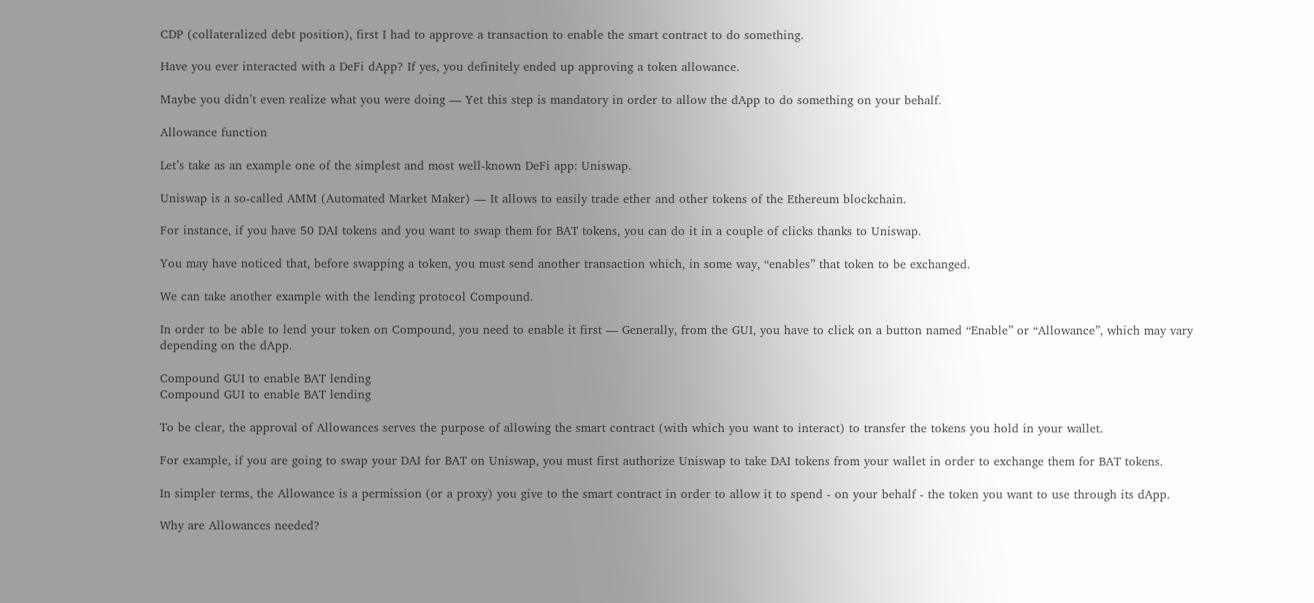CDP (collateralized debt position), first I had to approve a transaction to enable the smart contract to do something.

Have you ever interacted with a DeFi dApp? If yes, you definitely ended up approving a token allowance.

Maybe you didn’t even realize what you were doing — Yet this step is mandatory in order to allow the dApp to do something on your behalf.

Allowance function

Let’s take as an example one of the simplest and most well-known DeFi app: Uniswap.

Uniswap is a so-called AMM (Automated Market Maker) — It allows to easily trade ether and other tokens of the Ethereum blockchain.

For instance, if you have 50 DAI tokens and you want to swap them for BAT tokens, you can do it in a couple of clicks thanks to Uniswap.

You may have noticed that, before swapping a token, you must send another transaction which, in some way, “enables” that token to be exchanged.

We can take another example with the lending protocol Compound.

In order to be able to lend your token on Compound, you need to enable it first — Generally, from the GUI, you have to click on a button named “Enable” or “Allowance”, which may vary depending on the dApp.

Compound GUI to enable BAT lending
Compound GUI to enable BAT lending

To be clear, the approval of Allowances serves the purpose of allowing the smart contract (with which you want to interact) to transfer the tokens you hold in your wallet.

For example, if you are going to swap your DAI for BAT on Uniswap, you must first authorize Uniswap to take DAI tokens from your wallet in order to exchange them for BAT tokens.

In simpler terms, the Allowance is a permission (or a proxy) you give to the smart contract in order to allow it to spend - on your behalf - the token you want to use through its dApp.

Why are Allowances needed?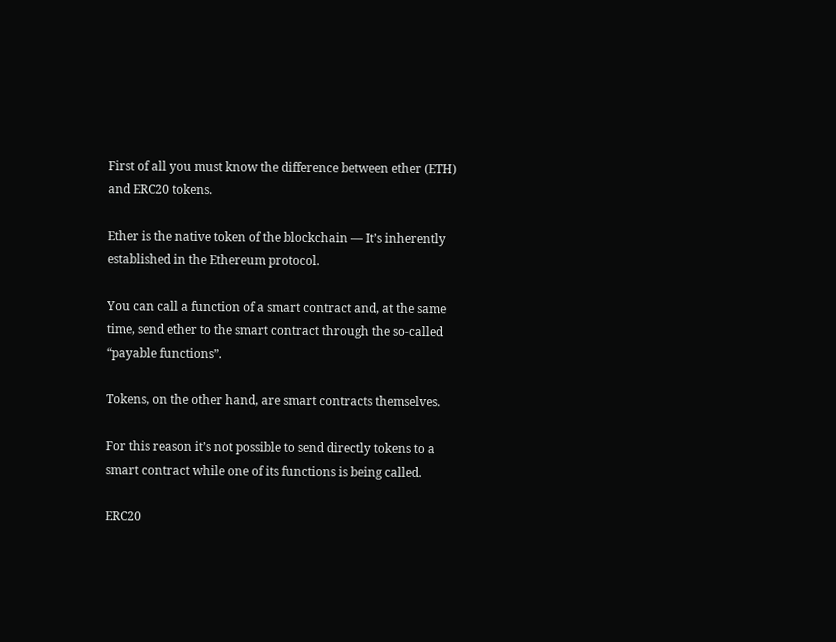First of all you must know the difference between ether (ETH) and ERC20 tokens.

Ether is the native token of the blockchain — It’s inherently established in the Ethereum protocol.

You can call a function of a smart contract and, at the same time, send ether to the smart contract through the so-called “payable functions”.

Tokens, on the other hand, are smart contracts themselves.

For this reason it’s not possible to send directly tokens to a smart contract while one of its functions is being called.

ERC20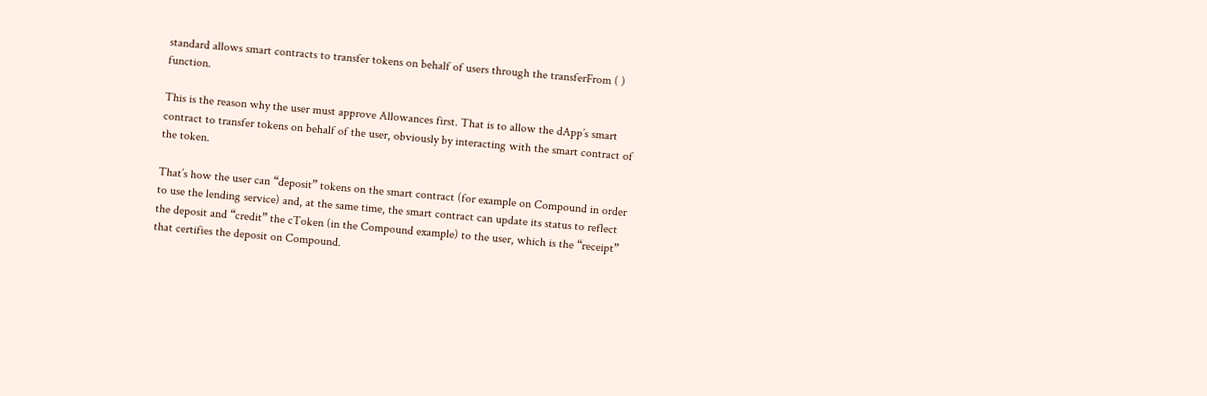standard allows smart contracts to transfer tokens on behalf of users through the transferFrom ( ) function.

This is the reason why the user must approve Allowances first. That is to allow the dApp’s smart contract to transfer tokens on behalf of the user, obviously by interacting with the smart contract of the token.

That’s how the user can “deposit” tokens on the smart contract (for example on Compound in order to use the lending service) and, at the same time, the smart contract can update its status to reflect the deposit and “credit” the cToken (in the Compound example) to the user, which is the “receipt” that certifies the deposit on Compound.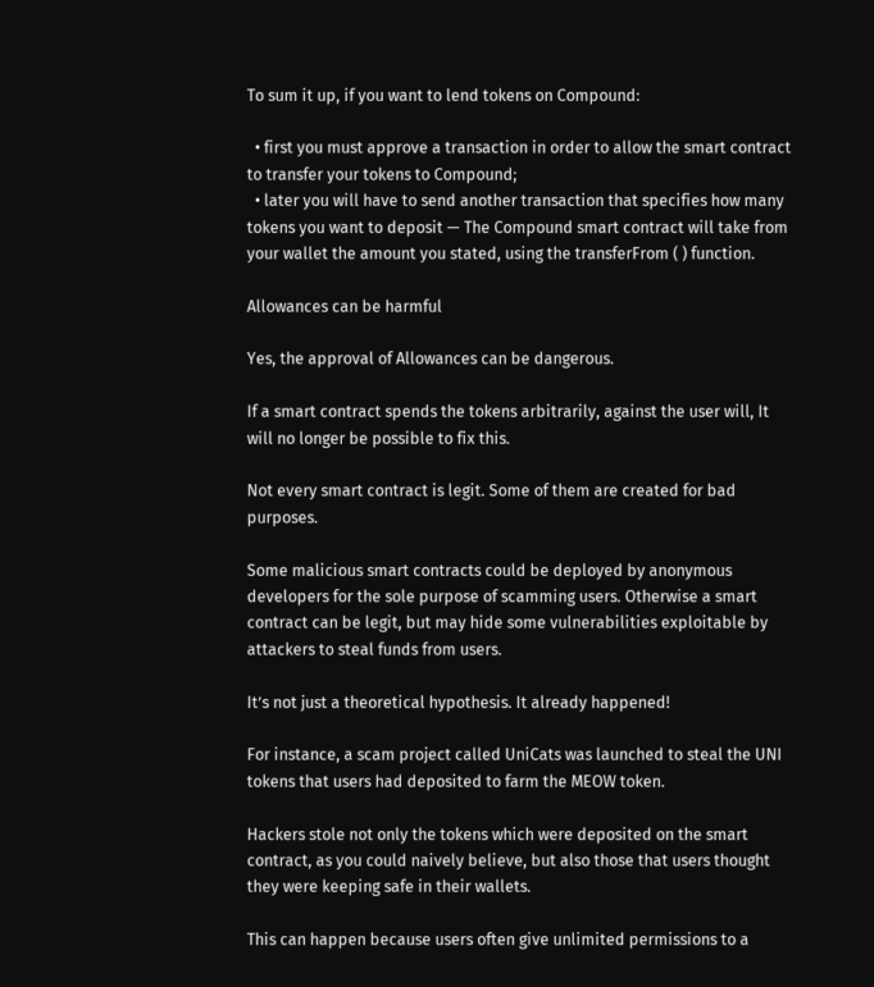To sum it up, if you want to lend tokens on Compound:

  • first you must approve a transaction in order to allow the smart contract to transfer your tokens to Compound;
  • later you will have to send another transaction that specifies how many tokens you want to deposit — The Compound smart contract will take from your wallet the amount you stated, using the transferFrom ( ) function.

Allowances can be harmful

Yes, the approval of Allowances can be dangerous.

If a smart contract spends the tokens arbitrarily, against the user will, It will no longer be possible to fix this.

Not every smart contract is legit. Some of them are created for bad purposes.

Some malicious smart contracts could be deployed by anonymous developers for the sole purpose of scamming users. Otherwise a smart contract can be legit, but may hide some vulnerabilities exploitable by attackers to steal funds from users.

It’s not just a theoretical hypothesis. It already happened!

For instance, a scam project called UniCats was launched to steal the UNI tokens that users had deposited to farm the MEOW token.

Hackers stole not only the tokens which were deposited on the smart contract, as you could naively believe, but also those that users thought they were keeping safe in their wallets.

This can happen because users often give unlimited permissions to a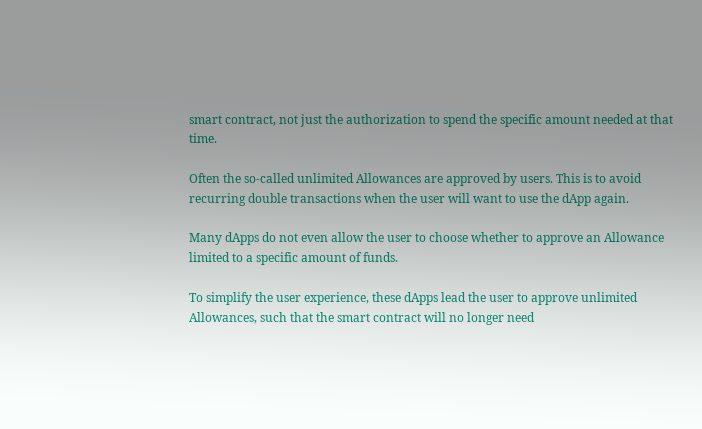smart contract, not just the authorization to spend the specific amount needed at that time.

Often the so-called unlimited Allowances are approved by users. This is to avoid recurring double transactions when the user will want to use the dApp again.

Many dApps do not even allow the user to choose whether to approve an Allowance limited to a specific amount of funds.

To simplify the user experience, these dApps lead the user to approve unlimited Allowances, such that the smart contract will no longer need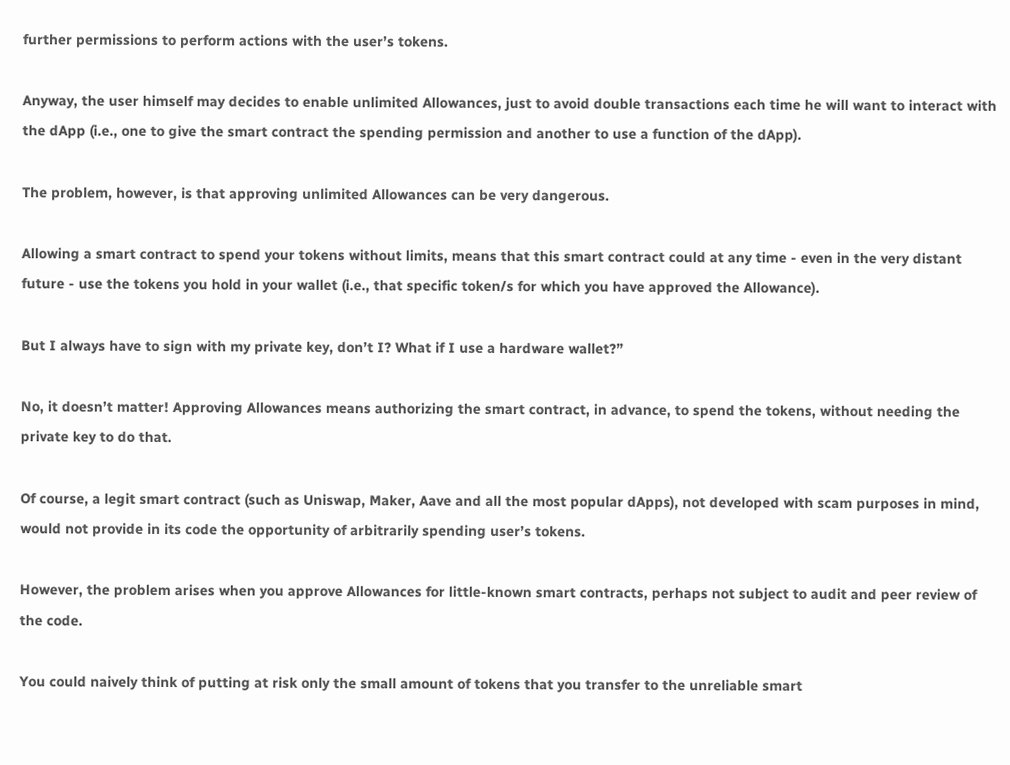further permissions to perform actions with the user’s tokens.

Anyway, the user himself may decides to enable unlimited Allowances, just to avoid double transactions each time he will want to interact with the dApp (i.e., one to give the smart contract the spending permission and another to use a function of the dApp).

The problem, however, is that approving unlimited Allowances can be very dangerous.

Allowing a smart contract to spend your tokens without limits, means that this smart contract could at any time - even in the very distant future - use the tokens you hold in your wallet (i.e., that specific token/s for which you have approved the Allowance).

But I always have to sign with my private key, don’t I? What if I use a hardware wallet?”

No, it doesn’t matter! Approving Allowances means authorizing the smart contract, in advance, to spend the tokens, without needing the private key to do that.

Of course, a legit smart contract (such as Uniswap, Maker, Aave and all the most popular dApps), not developed with scam purposes in mind, would not provide in its code the opportunity of arbitrarily spending user’s tokens.

However, the problem arises when you approve Allowances for little-known smart contracts, perhaps not subject to audit and peer review of the code.

You could naively think of putting at risk only the small amount of tokens that you transfer to the unreliable smart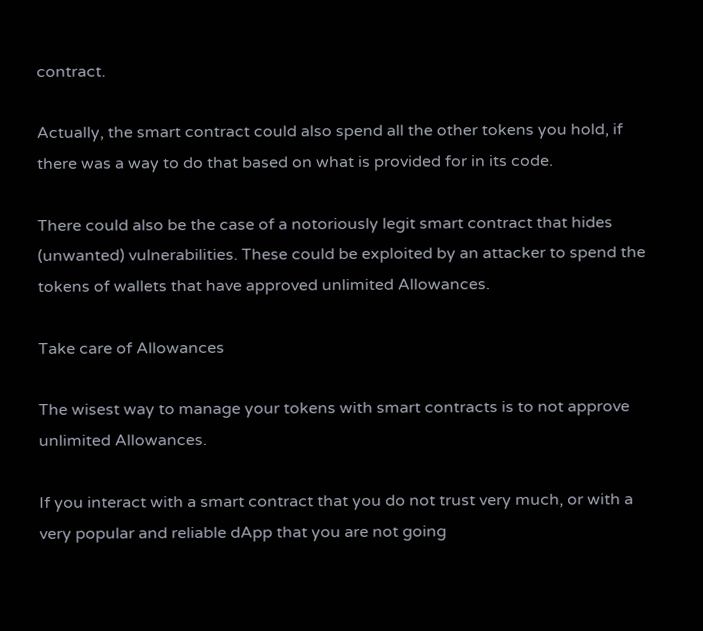contract.

Actually, the smart contract could also spend all the other tokens you hold, if there was a way to do that based on what is provided for in its code.

There could also be the case of a notoriously legit smart contract that hides (unwanted) vulnerabilities. These could be exploited by an attacker to spend the tokens of wallets that have approved unlimited Allowances.

Take care of Allowances

The wisest way to manage your tokens with smart contracts is to not approve unlimited Allowances.

If you interact with a smart contract that you do not trust very much, or with a very popular and reliable dApp that you are not going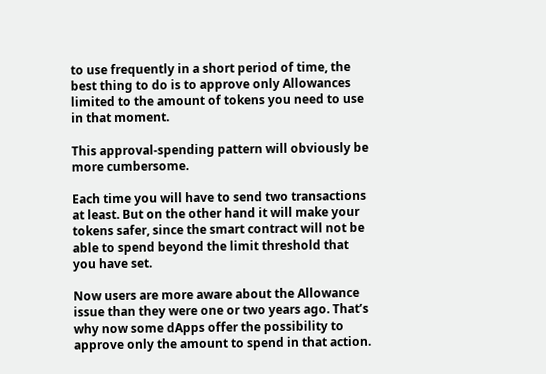to use frequently in a short period of time, the best thing to do is to approve only Allowances limited to the amount of tokens you need to use in that moment.

This approval-spending pattern will obviously be more cumbersome.

Each time you will have to send two transactions at least. But on the other hand it will make your tokens safer, since the smart contract will not be able to spend beyond the limit threshold that you have set.

Now users are more aware about the Allowance issue than they were one or two years ago. That’s why now some dApps offer the possibility to approve only the amount to spend in that action.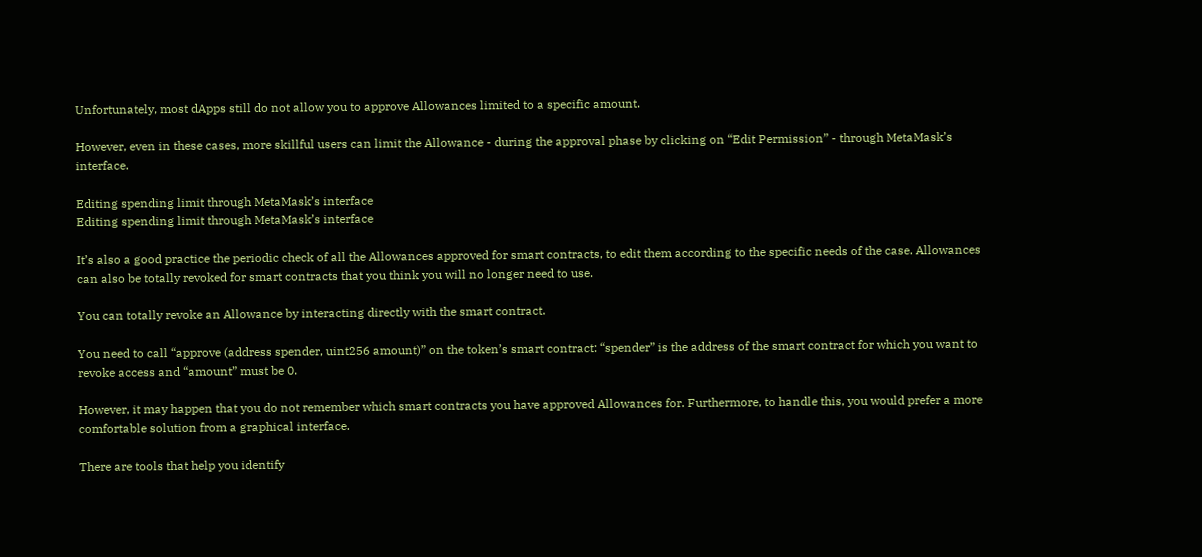Unfortunately, most dApps still do not allow you to approve Allowances limited to a specific amount.

However, even in these cases, more skillful users can limit the Allowance - during the approval phase by clicking on “Edit Permission” - through MetaMask’s interface.

Editing spending limit through MetaMask’s interface
Editing spending limit through MetaMask’s interface

It’s also a good practice the periodic check of all the Allowances approved for smart contracts, to edit them according to the specific needs of the case. Allowances can also be totally revoked for smart contracts that you think you will no longer need to use.

You can totally revoke an Allowance by interacting directly with the smart contract.

You need to call “approve (address spender, uint256 amount)” on the token’s smart contract: “spender” is the address of the smart contract for which you want to revoke access and “amount” must be 0.

However, it may happen that you do not remember which smart contracts you have approved Allowances for. Furthermore, to handle this, you would prefer a more comfortable solution from a graphical interface.

There are tools that help you identify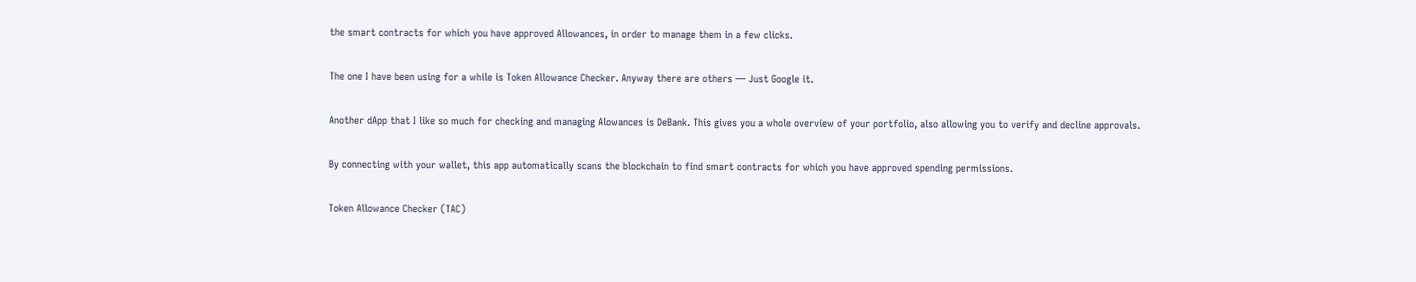the smart contracts for which you have approved Allowances, in order to manage them in a few clicks.

The one I have been using for a while is Token Allowance Checker. Anyway there are others — Just Google it.

Another dApp that I like so much for checking and managing Alowances is DeBank. This gives you a whole overview of your portfolio, also allowing you to verify and decline approvals.

By connecting with your wallet, this app automatically scans the blockchain to find smart contracts for which you have approved spending permissions.

Token Allowance Checker (TAC)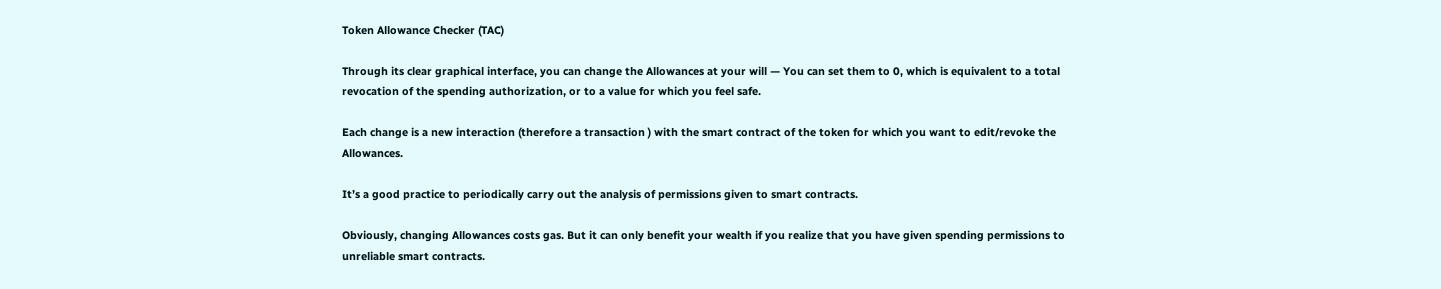Token Allowance Checker (TAC)

Through its clear graphical interface, you can change the Allowances at your will — You can set them to 0, which is equivalent to a total revocation of the spending authorization, or to a value for which you feel safe.

Each change is a new interaction (therefore a transaction ) with the smart contract of the token for which you want to edit/revoke the Allowances.

It’s a good practice to periodically carry out the analysis of permissions given to smart contracts.

Obviously, changing Allowances costs gas. But it can only benefit your wealth if you realize that you have given spending permissions to unreliable smart contracts.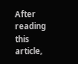After reading this article,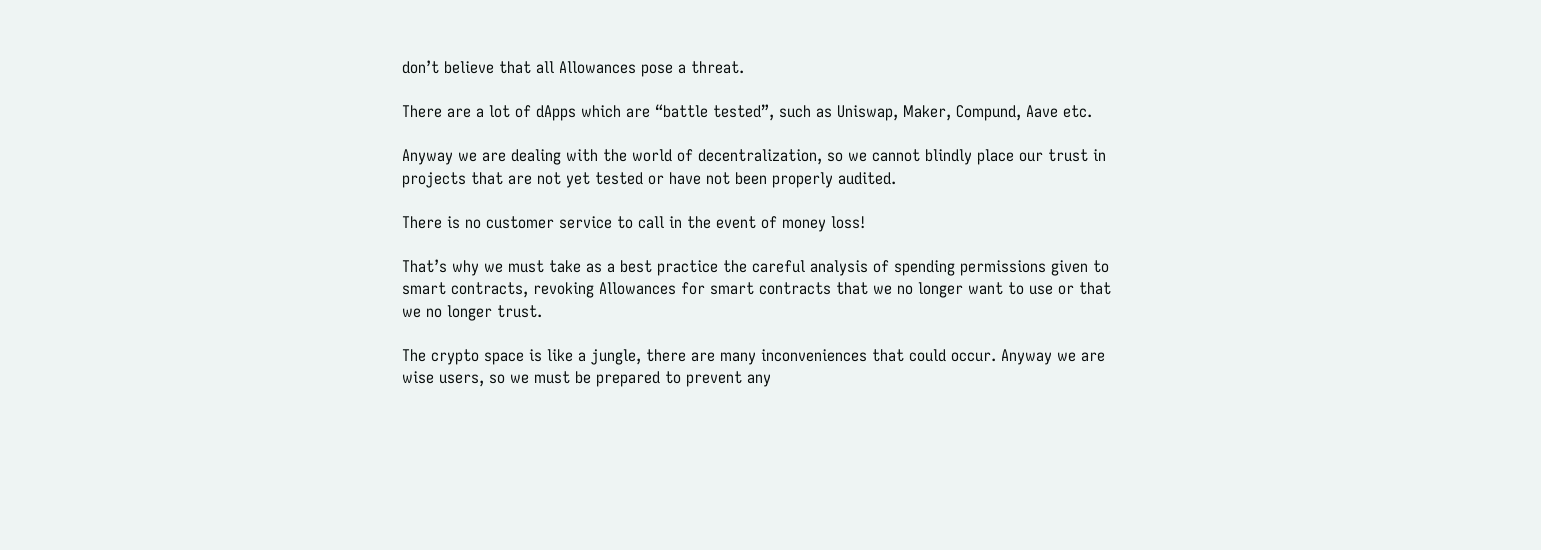don’t believe that all Allowances pose a threat.

There are a lot of dApps which are “battle tested”, such as Uniswap, Maker, Compund, Aave etc.

Anyway we are dealing with the world of decentralization, so we cannot blindly place our trust in projects that are not yet tested or have not been properly audited.

There is no customer service to call in the event of money loss!

That’s why we must take as a best practice the careful analysis of spending permissions given to smart contracts, revoking Allowances for smart contracts that we no longer want to use or that we no longer trust.

The crypto space is like a jungle, there are many inconveniences that could occur. Anyway we are wise users, so we must be prepared to prevent any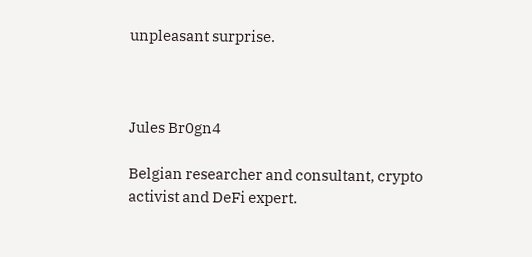unpleasant surprise.



Jules Br0gn4

Belgian researcher and consultant, crypto activist and DeFi expert.